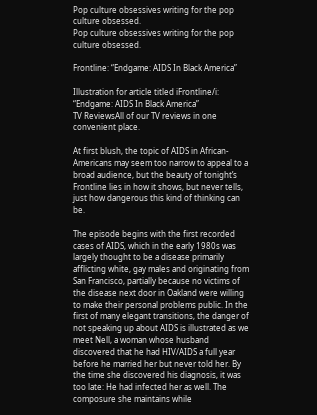Pop culture obsessives writing for the pop culture obsessed.
Pop culture obsessives writing for the pop culture obsessed.

Frontline: “Endgame: AIDS In Black America”

Illustration for article titled iFrontline/i: “Endgame: AIDS In Black America”
TV ReviewsAll of our TV reviews in one convenient place.

At first blush, the topic of AIDS in African-Americans may seem too narrow to appeal to a broad audience, but the beauty of tonight’s Frontline lies in how it shows, but never tells, just how dangerous this kind of thinking can be.

The episode begins with the first recorded cases of AIDS, which in the early 1980s was largely thought to be a disease primarily afflicting white, gay males and originating from San Francisco, partially because no victims of the disease next door in Oakland were willing to make their personal problems public. In the first of many elegant transitions, the danger of not speaking up about AIDS is illustrated as we meet Nell, a woman whose husband discovered that he had HIV/AIDS a full year before he married her but never told her. By the time she discovered his diagnosis, it was too late: He had infected her as well. The composure she maintains while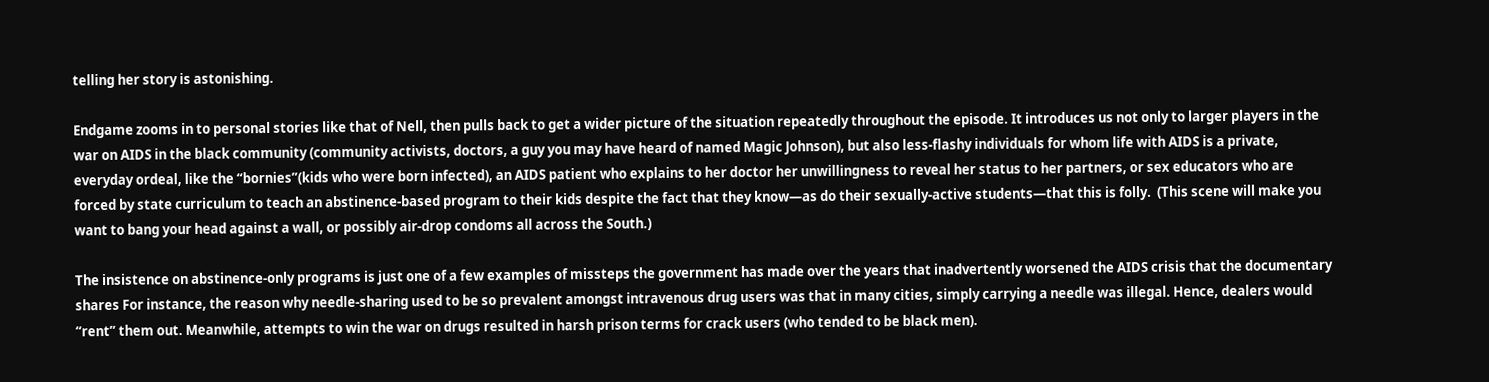telling her story is astonishing.

Endgame zooms in to personal stories like that of Nell, then pulls back to get a wider picture of the situation repeatedly throughout the episode. It introduces us not only to larger players in the war on AIDS in the black community (community activists, doctors, a guy you may have heard of named Magic Johnson), but also less-flashy individuals for whom life with AIDS is a private, everyday ordeal, like the “bornies”(kids who were born infected), an AIDS patient who explains to her doctor her unwillingness to reveal her status to her partners, or sex educators who are forced by state curriculum to teach an abstinence-based program to their kids despite the fact that they know—as do their sexually-active students—that this is folly.  (This scene will make you want to bang your head against a wall, or possibly air-drop condoms all across the South.)

The insistence on abstinence-only programs is just one of a few examples of missteps the government has made over the years that inadvertently worsened the AIDS crisis that the documentary shares For instance, the reason why needle-sharing used to be so prevalent amongst intravenous drug users was that in many cities, simply carrying a needle was illegal. Hence, dealers would “rent” them out. Meanwhile, attempts to win the war on drugs resulted in harsh prison terms for crack users (who tended to be black men).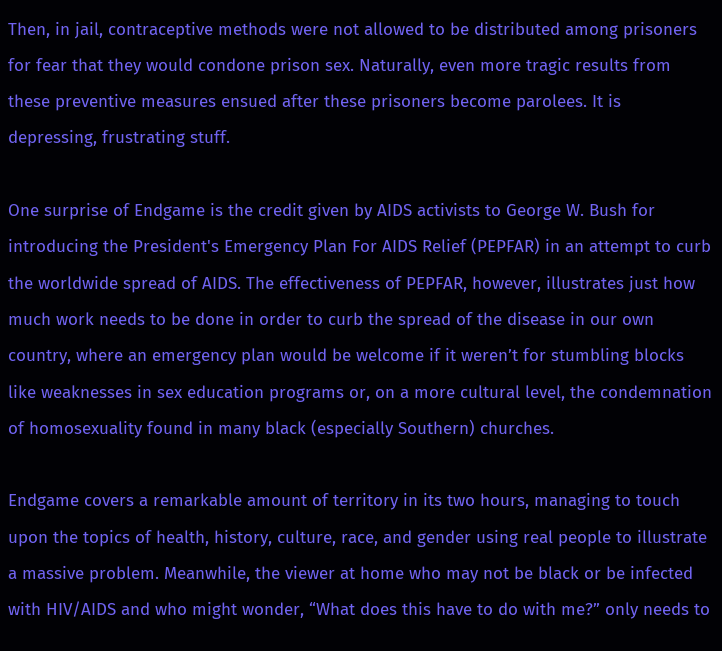Then, in jail, contraceptive methods were not allowed to be distributed among prisoners for fear that they would condone prison sex. Naturally, even more tragic results from these preventive measures ensued after these prisoners become parolees. It is depressing, frustrating stuff.

One surprise of Endgame is the credit given by AIDS activists to George W. Bush for introducing the President's Emergency Plan For AIDS Relief (PEPFAR) in an attempt to curb the worldwide spread of AIDS. The effectiveness of PEPFAR, however, illustrates just how much work needs to be done in order to curb the spread of the disease in our own country, where an emergency plan would be welcome if it weren’t for stumbling blocks like weaknesses in sex education programs or, on a more cultural level, the condemnation of homosexuality found in many black (especially Southern) churches.

Endgame covers a remarkable amount of territory in its two hours, managing to touch upon the topics of health, history, culture, race, and gender using real people to illustrate a massive problem. Meanwhile, the viewer at home who may not be black or be infected with HIV/AIDS and who might wonder, “What does this have to do with me?” only needs to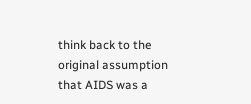think back to the original assumption that AIDS was a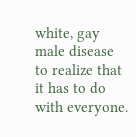white, gay male disease to realize that it has to do with everyone.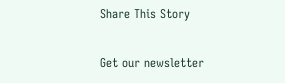Share This Story

Get our newsletter